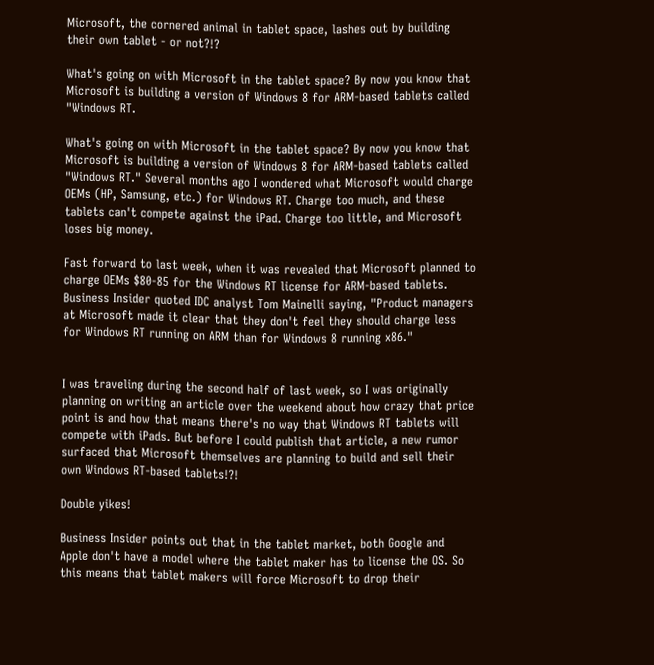Microsoft, the cornered animal in tablet space, lashes out by building their own tablet - or not?!?

What's going on with Microsoft in the tablet space? By now you know that Microsoft is building a version of Windows 8 for ARM-based tablets called "Windows RT.

What's going on with Microsoft in the tablet space? By now you know that Microsoft is building a version of Windows 8 for ARM-based tablets called "Windows RT." Several months ago I wondered what Microsoft would charge OEMs (HP, Samsung, etc.) for Windows RT. Charge too much, and these tablets can't compete against the iPad. Charge too little, and Microsoft loses big money.

Fast forward to last week, when it was revealed that Microsoft planned to charge OEMs $80-85 for the Windows RT license for ARM-based tablets. Business Insider quoted IDC analyst Tom Mainelli saying, "Product managers at Microsoft made it clear that they don't feel they should charge less for Windows RT running on ARM than for Windows 8 running x86."


I was traveling during the second half of last week, so I was originally planning on writing an article over the weekend about how crazy that price point is and how that means there's no way that Windows RT tablets will compete with iPads. But before I could publish that article, a new rumor surfaced that Microsoft themselves are planning to build and sell their own Windows RT-based tablets!?!

Double yikes!

Business Insider points out that in the tablet market, both Google and Apple don't have a model where the tablet maker has to license the OS. So this means that tablet makers will force Microsoft to drop their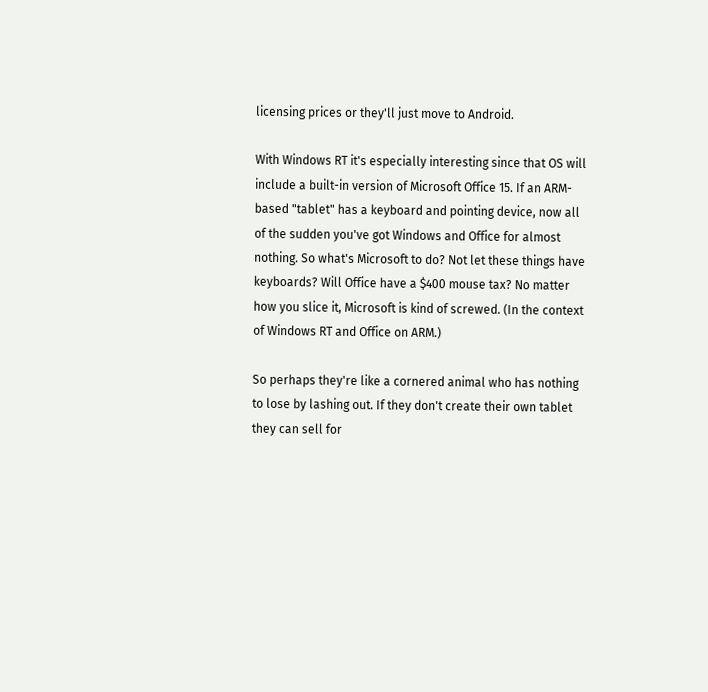licensing prices or they'll just move to Android.

With Windows RT it's especially interesting since that OS will include a built-in version of Microsoft Office 15. If an ARM-based "tablet" has a keyboard and pointing device, now all of the sudden you've got Windows and Office for almost nothing. So what's Microsoft to do? Not let these things have keyboards? Will Office have a $400 mouse tax? No matter how you slice it, Microsoft is kind of screwed. (In the context of Windows RT and Office on ARM.)

So perhaps they're like a cornered animal who has nothing to lose by lashing out. If they don't create their own tablet they can sell for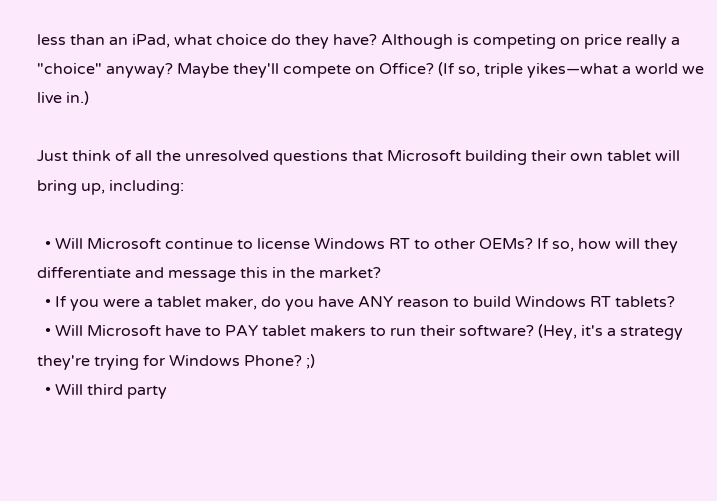less than an iPad, what choice do they have? Although is competing on price really a "choice" anyway? Maybe they'll compete on Office? (If so, triple yikes—what a world we live in.)

Just think of all the unresolved questions that Microsoft building their own tablet will bring up, including:

  • Will Microsoft continue to license Windows RT to other OEMs? If so, how will they differentiate and message this in the market?
  • If you were a tablet maker, do you have ANY reason to build Windows RT tablets?
  • Will Microsoft have to PAY tablet makers to run their software? (Hey, it's a strategy they're trying for Windows Phone? ;)
  • Will third party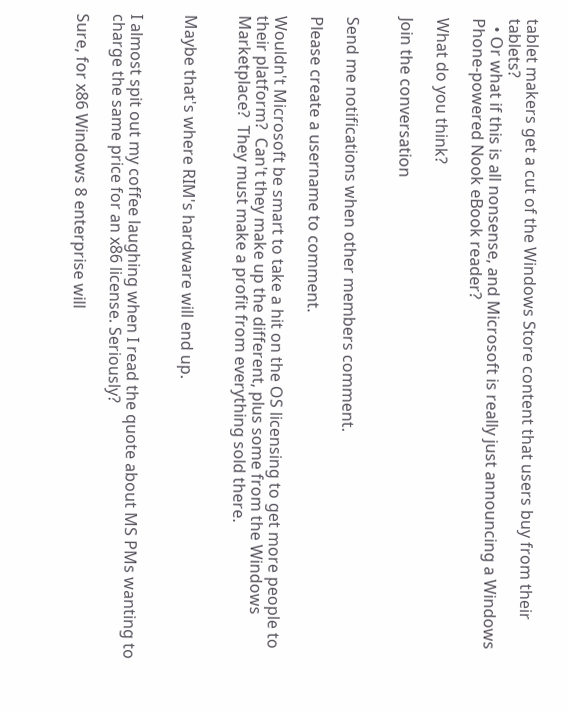tablet makers get a cut of the Windows Store content that users buy from their tablets?
  • Or what if this is all nonsense, and Microsoft is really just announcing a Windows Phone-powered Nook eBook reader?

What do you think?

Join the conversation


Send me notifications when other members comment.

Please create a username to comment.

Wouldn't Microsoft be smart to take a hit on the OS licensing to get more people to their platform?  Can't they make up the different, plus some from the Windows Marketplace?  They must make a profit from everything sold there.


Maybe that's where RIM's hardware will end up.


I almost spit out my coffee laughing when I read the quote about MS PMs wanting to charge the same price for an x86 license. Seriously?

Sure, for x86 Windows 8 enterprise will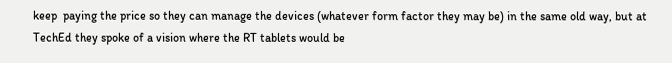keep  paying the price so they can manage the devices (whatever form factor they may be) in the same old way, but at TechEd they spoke of a vision where the RT tablets would be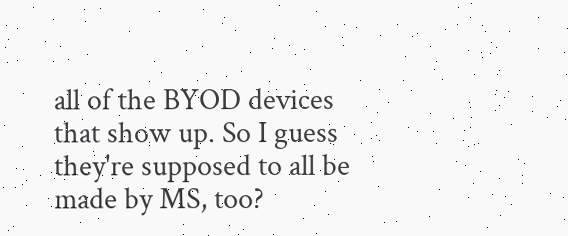all of the BYOD devices that show up. So I guess they're supposed to all be made by MS, too?